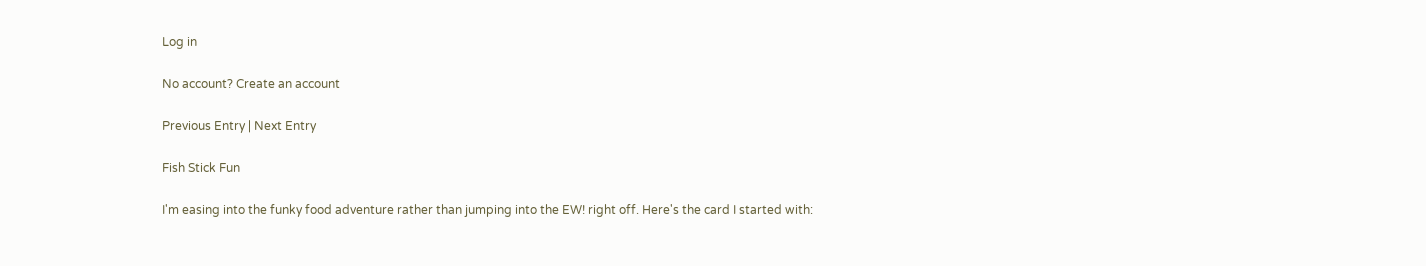Log in

No account? Create an account

Previous Entry | Next Entry

Fish Stick Fun

I'm easing into the funky food adventure rather than jumping into the EW! right off. Here's the card I started with: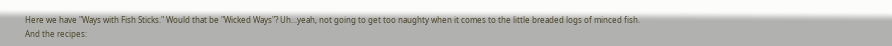Here we have "Ways with Fish Sticks." Would that be "Wicked Ways"? Uh...yeah, not going to get too naughty when it comes to the little breaded logs of minced fish.
And the recipes: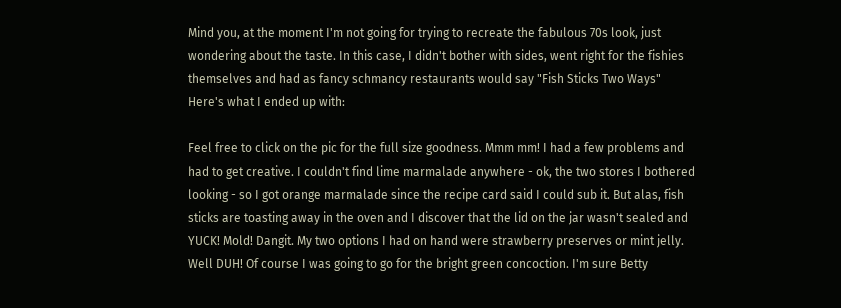Mind you, at the moment I'm not going for trying to recreate the fabulous 70s look, just wondering about the taste. In this case, I didn't bother with sides, went right for the fishies themselves and had as fancy schmancy restaurants would say "Fish Sticks Two Ways"
Here's what I ended up with:

Feel free to click on the pic for the full size goodness. Mmm mm! I had a few problems and had to get creative. I couldn't find lime marmalade anywhere - ok, the two stores I bothered looking - so I got orange marmalade since the recipe card said I could sub it. But alas, fish sticks are toasting away in the oven and I discover that the lid on the jar wasn't sealed and YUCK! Mold! Dangit. My two options I had on hand were strawberry preserves or mint jelly. Well DUH! Of course I was going to go for the bright green concoction. I'm sure Betty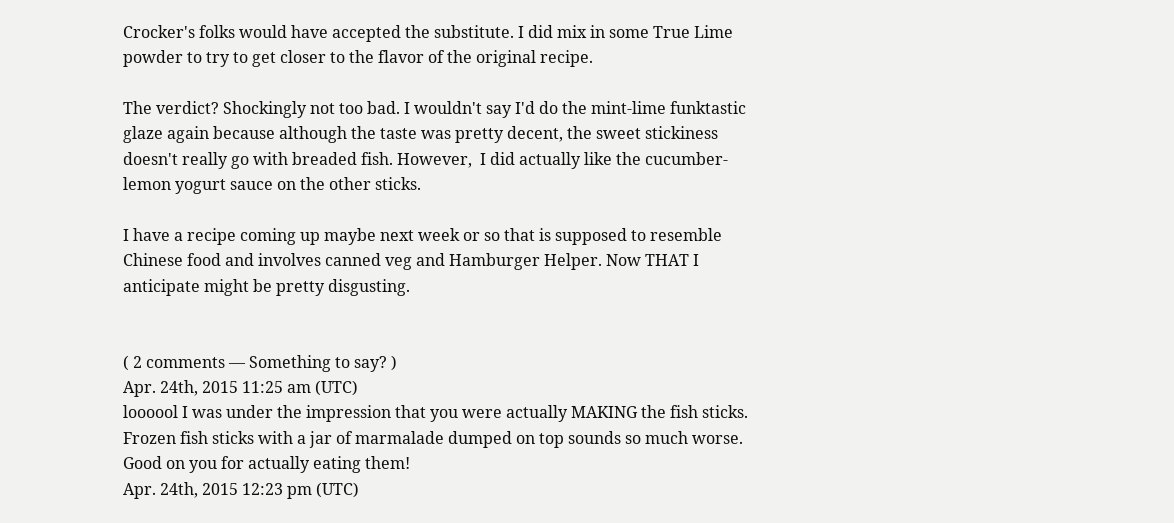Crocker's folks would have accepted the substitute. I did mix in some True Lime powder to try to get closer to the flavor of the original recipe.

The verdict? Shockingly not too bad. I wouldn't say I'd do the mint-lime funktastic glaze again because although the taste was pretty decent, the sweet stickiness doesn't really go with breaded fish. However,  I did actually like the cucumber-lemon yogurt sauce on the other sticks.

I have a recipe coming up maybe next week or so that is supposed to resemble Chinese food and involves canned veg and Hamburger Helper. Now THAT I anticipate might be pretty disgusting.


( 2 comments — Something to say? )
Apr. 24th, 2015 11:25 am (UTC)
loooool I was under the impression that you were actually MAKING the fish sticks. Frozen fish sticks with a jar of marmalade dumped on top sounds so much worse. Good on you for actually eating them!
Apr. 24th, 2015 12:23 pm (UTC)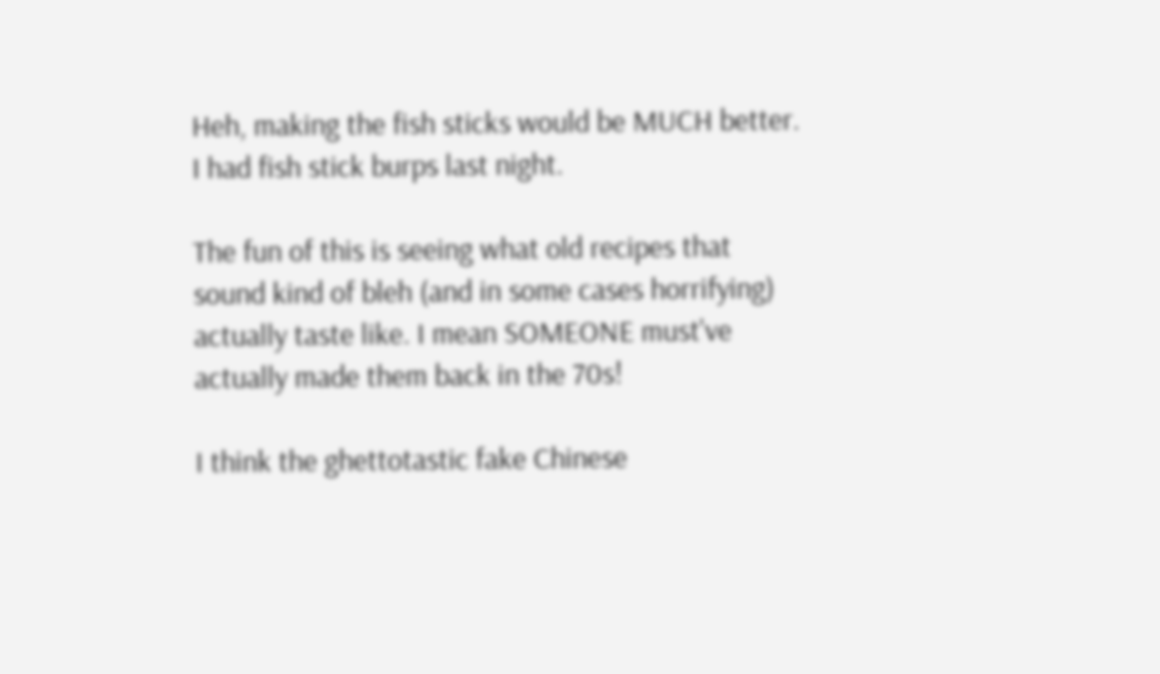Heh, making the fish sticks would be MUCH better. I had fish stick burps last night.

The fun of this is seeing what old recipes that sound kind of bleh (and in some cases horrifying) actually taste like. I mean SOMEONE must've actually made them back in the 70s!

I think the ghettotastic fake Chinese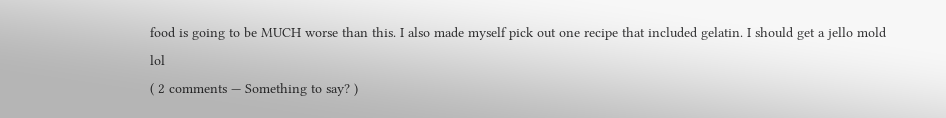food is going to be MUCH worse than this. I also made myself pick out one recipe that included gelatin. I should get a jello mold lol
( 2 comments — Something to say? )